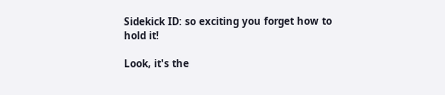Sidekick ID: so exciting you forget how to hold it!

Look, it's the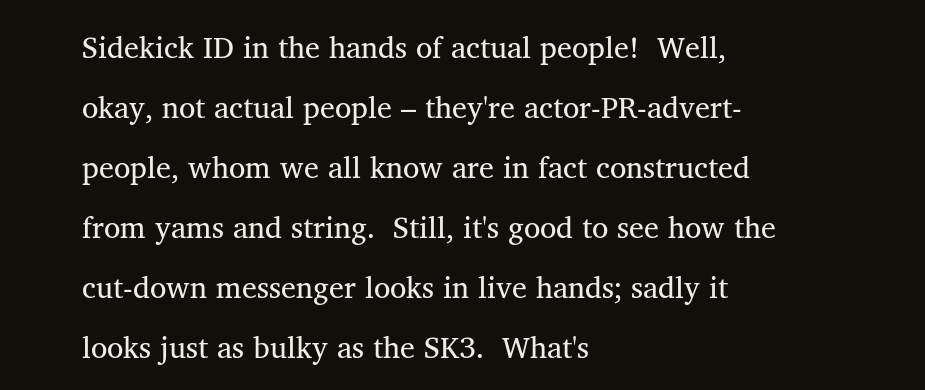Sidekick ID in the hands of actual people!  Well, okay, not actual people – they're actor-PR-advert-people, whom we all know are in fact constructed from yams and string.  Still, it's good to see how the cut-down messenger looks in live hands; sadly it looks just as bulky as the SK3.  What's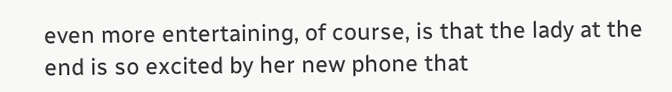even more entertaining, of course, is that the lady at the end is so excited by her new phone that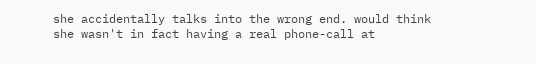she accidentally talks into the wrong end. would think she wasn't in fact having a real phone-call at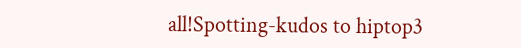all!Spotting-kudos to hiptop3